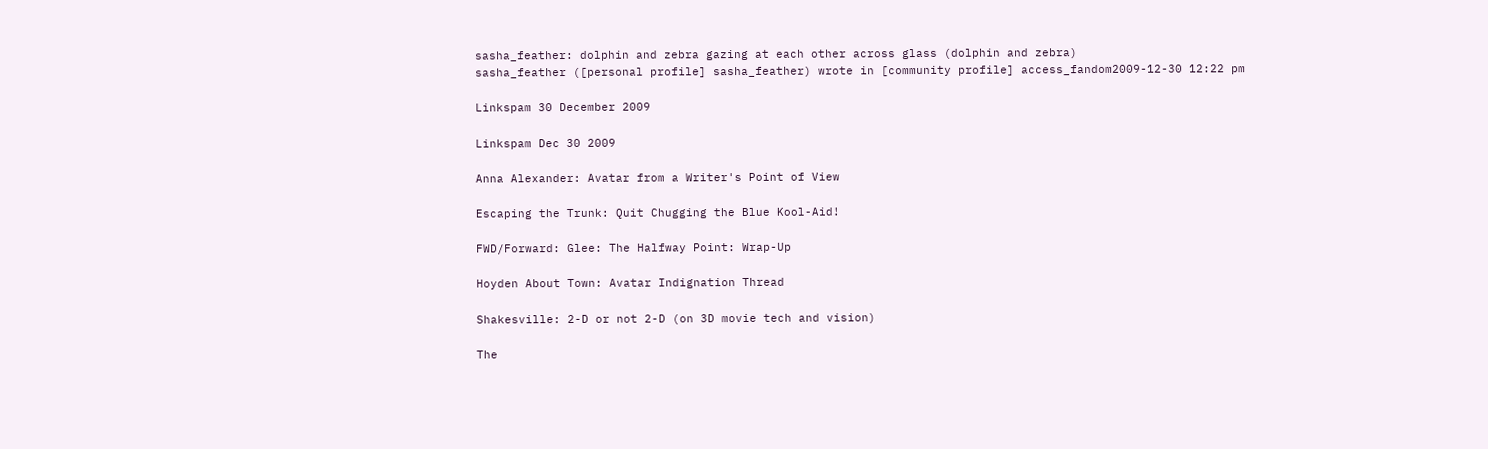sasha_feather: dolphin and zebra gazing at each other across glass (dolphin and zebra)
sasha_feather ([personal profile] sasha_feather) wrote in [community profile] access_fandom2009-12-30 12:22 pm

Linkspam 30 December 2009

Linkspam Dec 30 2009

Anna Alexander: Avatar from a Writer's Point of View

Escaping the Trunk: Quit Chugging the Blue Kool-Aid!

FWD/Forward: Glee: The Halfway Point: Wrap-Up

Hoyden About Town: Avatar Indignation Thread

Shakesville: 2-D or not 2-D (on 3D movie tech and vision)

The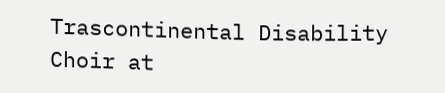Trascontinental Disability Choir at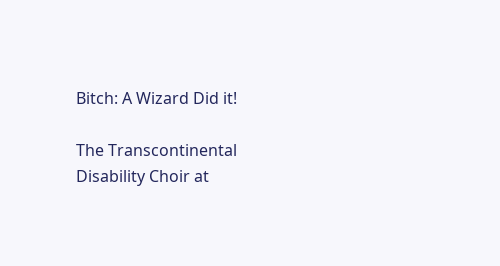Bitch: A Wizard Did it!

The Transcontinental Disability Choir at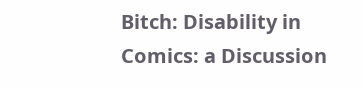Bitch: Disability in Comics: a Discussion